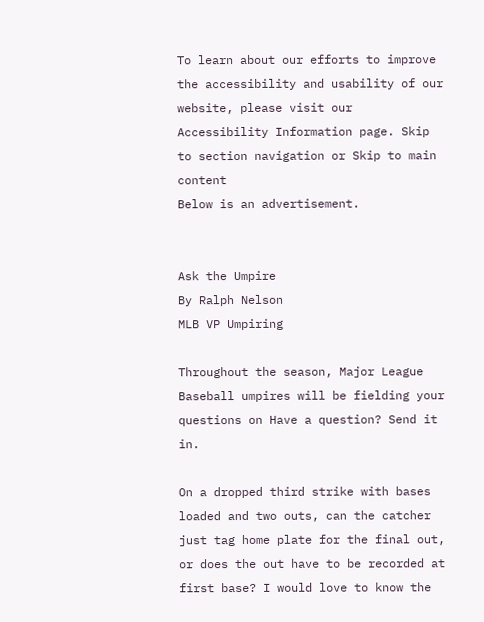To learn about our efforts to improve the accessibility and usability of our website, please visit our Accessibility Information page. Skip to section navigation or Skip to main content
Below is an advertisement.


Ask the Umpire
By Ralph Nelson
MLB VP Umpiring

Throughout the season, Major League Baseball umpires will be fielding your questions on Have a question? Send it in.

On a dropped third strike with bases loaded and two outs, can the catcher just tag home plate for the final out, or does the out have to be recorded at first base? I would love to know the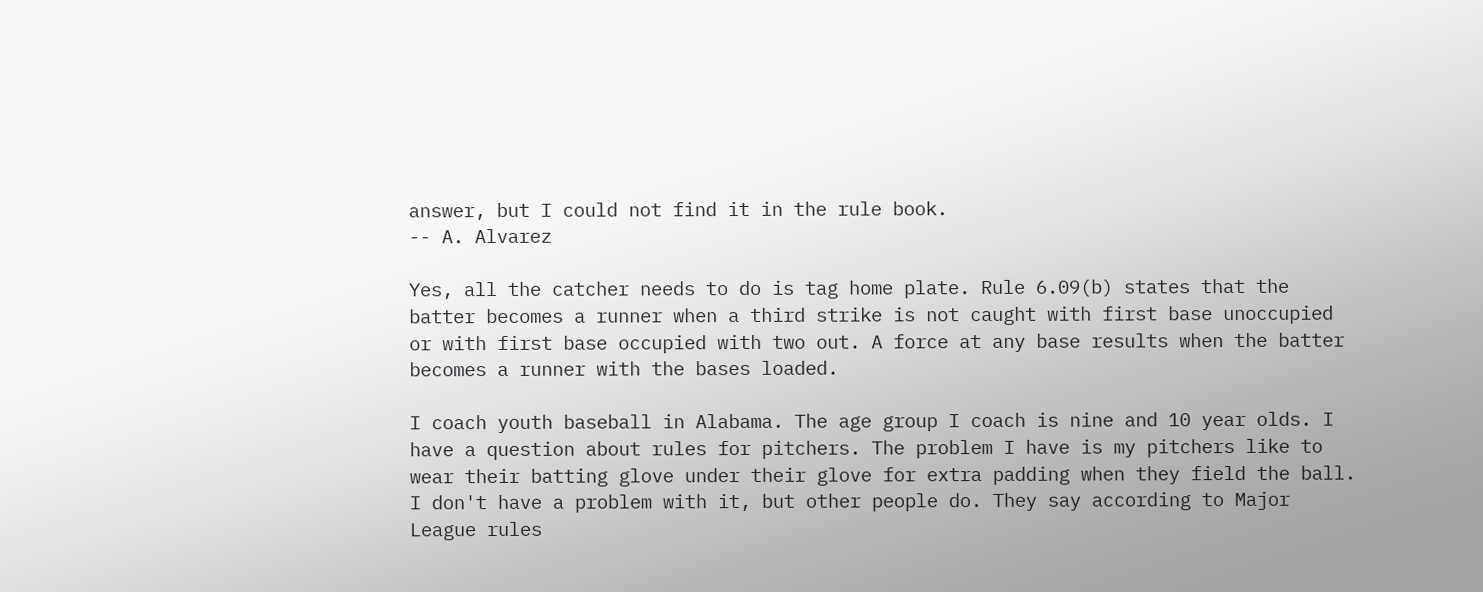answer, but I could not find it in the rule book.
-- A. Alvarez

Yes, all the catcher needs to do is tag home plate. Rule 6.09(b) states that the batter becomes a runner when a third strike is not caught with first base unoccupied or with first base occupied with two out. A force at any base results when the batter becomes a runner with the bases loaded.

I coach youth baseball in Alabama. The age group I coach is nine and 10 year olds. I have a question about rules for pitchers. The problem I have is my pitchers like to wear their batting glove under their glove for extra padding when they field the ball. I don't have a problem with it, but other people do. They say according to Major League rules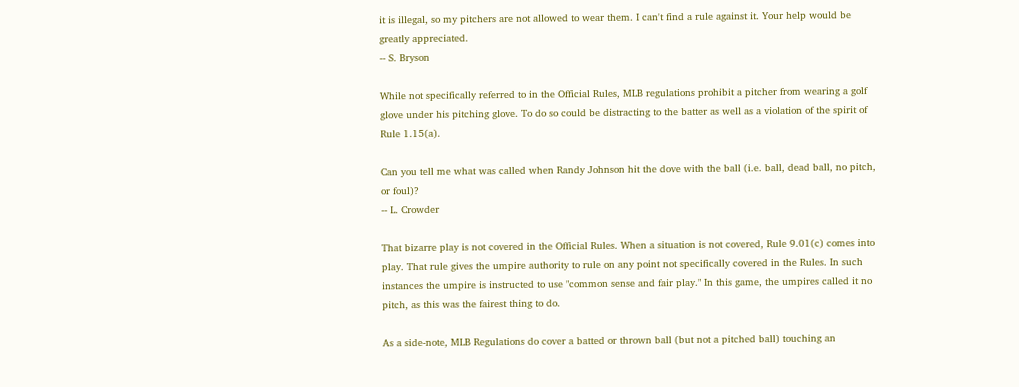it is illegal, so my pitchers are not allowed to wear them. I can't find a rule against it. Your help would be greatly appreciated.
-- S. Bryson

While not specifically referred to in the Official Rules, MLB regulations prohibit a pitcher from wearing a golf glove under his pitching glove. To do so could be distracting to the batter as well as a violation of the spirit of Rule 1.15(a).

Can you tell me what was called when Randy Johnson hit the dove with the ball (i.e. ball, dead ball, no pitch, or foul)?
-- L. Crowder

That bizarre play is not covered in the Official Rules. When a situation is not covered, Rule 9.01(c) comes into play. That rule gives the umpire authority to rule on any point not specifically covered in the Rules. In such instances the umpire is instructed to use "common sense and fair play." In this game, the umpires called it no pitch, as this was the fairest thing to do.

As a side-note, MLB Regulations do cover a batted or thrown ball (but not a pitched ball) touching an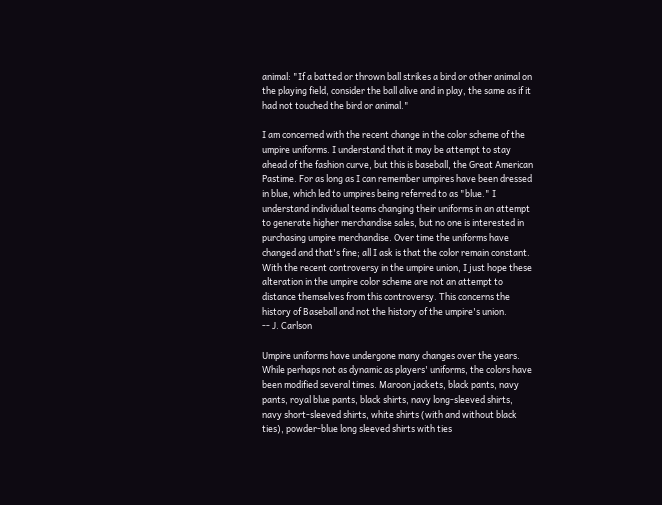animal: "If a batted or thrown ball strikes a bird or other animal on the playing field, consider the ball alive and in play, the same as if it had not touched the bird or animal."

I am concerned with the recent change in the color scheme of the umpire uniforms. I understand that it may be attempt to stay ahead of the fashion curve, but this is baseball, the Great American Pastime. For as long as I can remember umpires have been dressed in blue, which led to umpires being referred to as "blue." I understand individual teams changing their uniforms in an attempt to generate higher merchandise sales, but no one is interested in purchasing umpire merchandise. Over time the uniforms have changed and that's fine; all I ask is that the color remain constant. With the recent controversy in the umpire union, I just hope these alteration in the umpire color scheme are not an attempt to distance themselves from this controversy. This concerns the history of Baseball and not the history of the umpire's union.
-- J. Carlson

Umpire uniforms have undergone many changes over the years. While perhaps not as dynamic as players' uniforms, the colors have been modified several times. Maroon jackets, black pants, navy pants, royal blue pants, black shirts, navy long-sleeved shirts, navy short-sleeved shirts, white shirts (with and without black ties), powder-blue long sleeved shirts with ties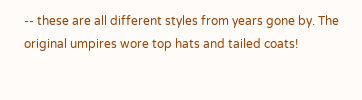-- these are all different styles from years gone by. The original umpires wore top hats and tailed coats!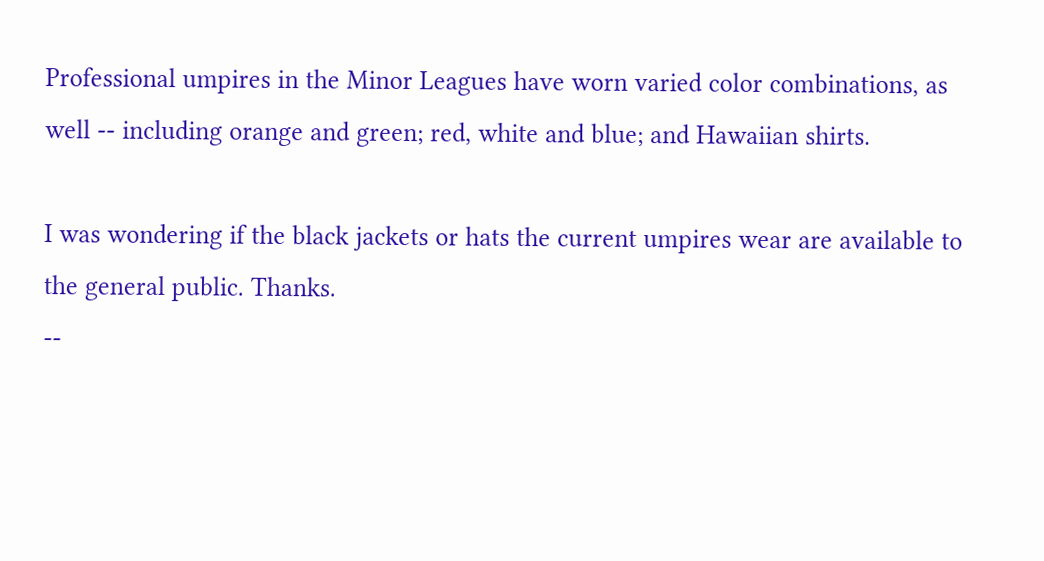Professional umpires in the Minor Leagues have worn varied color combinations, as well -- including orange and green; red, white and blue; and Hawaiian shirts.

I was wondering if the black jackets or hats the current umpires wear are available to the general public. Thanks.
--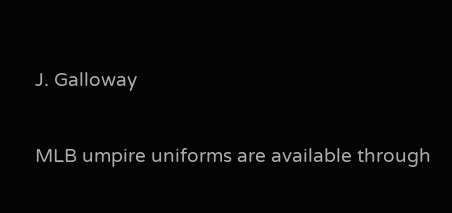J. Galloway

MLB umpire uniforms are available through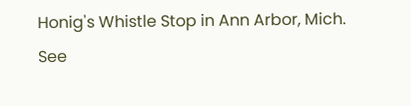Honig's Whistle Stop in Ann Arbor, Mich. See